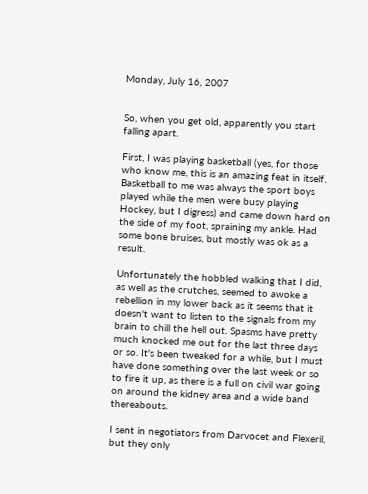Monday, July 16, 2007


So, when you get old, apparently you start falling apart.

First, I was playing basketball (yes, for those who know me, this is an amazing feat in itself. Basketball to me was always the sport boys played while the men were busy playing Hockey, but I digress) and came down hard on the side of my foot, spraining my ankle. Had some bone bruises, but mostly was ok as a result.

Unfortunately the hobbled walking that I did, as well as the crutches, seemed to awoke a rebellion in my lower back as it seems that it doesn't want to listen to the signals from my brain to chill the hell out. Spasms have pretty much knocked me out for the last three days or so. It's been tweaked for a while, but I must have done something over the last week or so to fire it up, as there is a full on civil war going on around the kidney area and a wide band thereabouts.

I sent in negotiators from Darvocet and Flexeril, but they only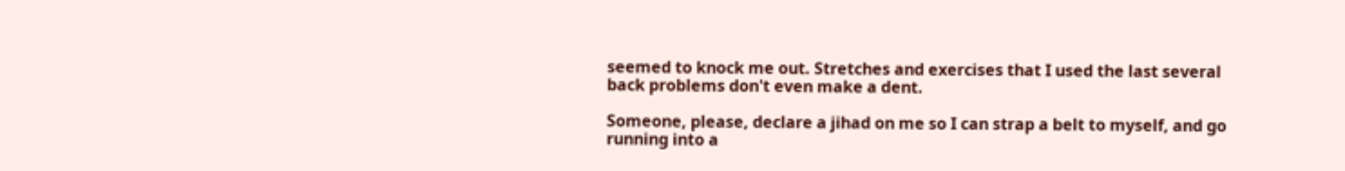seemed to knock me out. Stretches and exercises that I used the last several back problems don't even make a dent.

Someone, please, declare a jihad on me so I can strap a belt to myself, and go running into a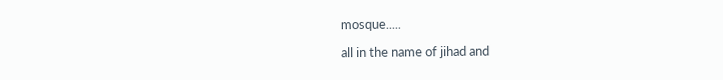mosque.....

all in the name of jihad and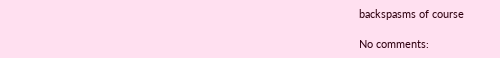backspasms of course

No comments: